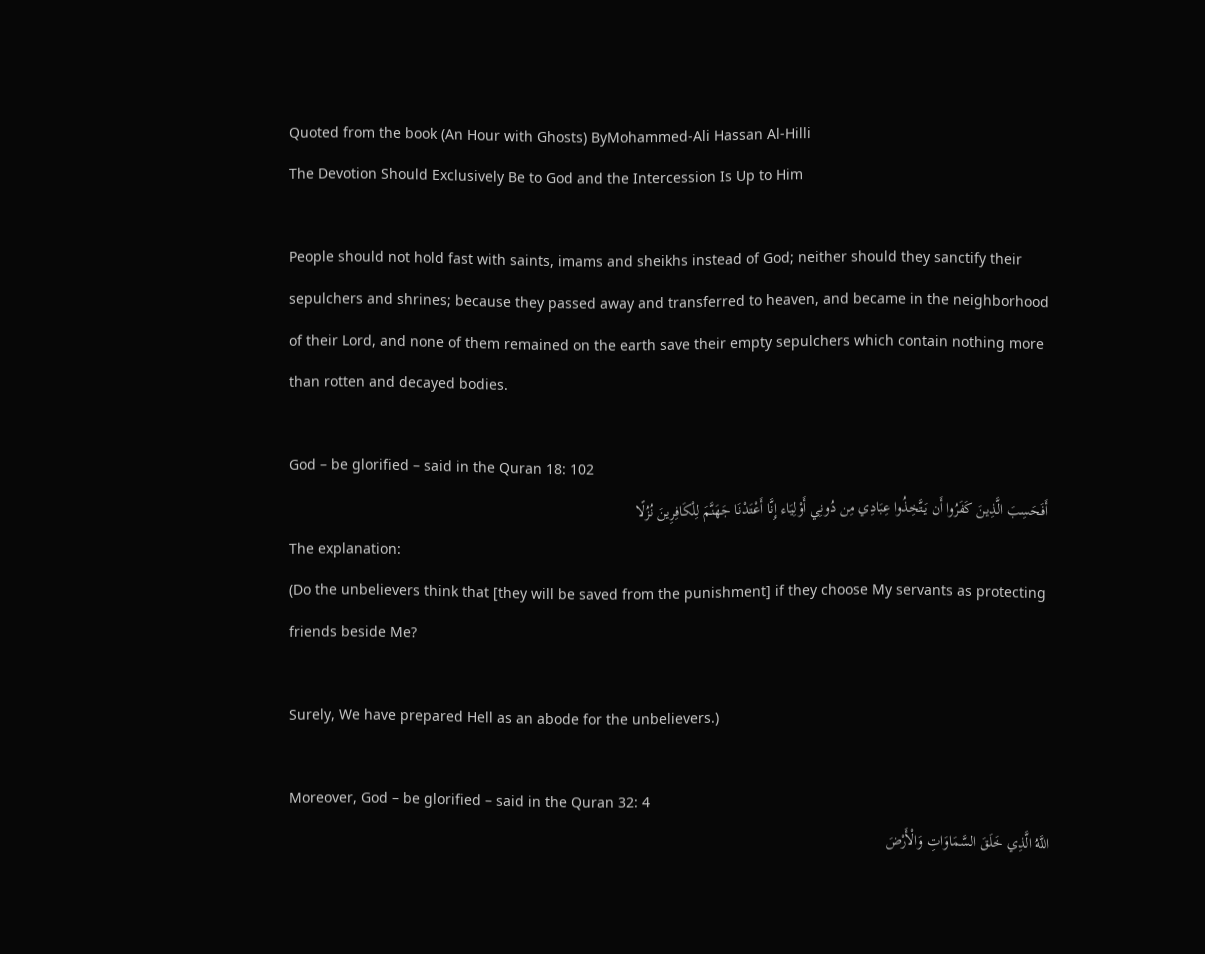Quoted from the book (An Hour with Ghosts) ByMohammed-Ali Hassan Al-Hilli
The Devotion Should Exclusively Be to God and the Intercession Is Up to Him

People should not hold fast with saints, imams and sheikhs instead of God; neither should they sanctify their sepulchers and shrines; because they passed away and transferred to heaven, and became in the neighborhood of their Lord, and none of them remained on the earth save their empty sepulchers which contain nothing more than rotten and decayed bodies.

God – be glorified – said in the Quran 18: 102
أَفَحَسِبَ الَّذِينَ كَفَرُوا أَن يَتَّخِذُوا عِبَادِي مِن دُونِي أَوْلِيَاء إِنَّا أَعْتَدْنَا جَهَنَّمَ لِلْكَافِرِينَ نُزُلًا
The explanation:
(Do the unbelievers think that [they will be saved from the punishment] if they choose My servants as protecting friends beside Me?

Surely, We have prepared Hell as an abode for the unbelievers.)

Moreover, God – be glorified – said in the Quran 32: 4
اللَّهُ الَّذِي خَلَقَ السَّمَاوَاتِ وَالْأَرْضَ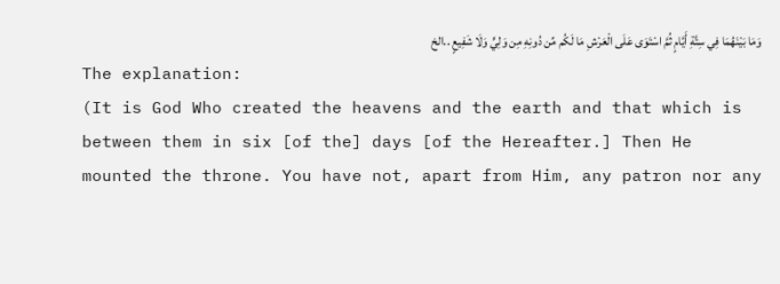وَمَا بَيْنَهُمَا فِي سِتَّةِ أَيَّامٍ ثُمَّ اسْتَوَى عَلَى الْعَرْشِ مَا لَكُم مِّن دُونِهِ مِن وَلِيٍّ وَلَا شَفِيعٍ ..الخ
The explanation:
(It is God Who created the heavens and the earth and that which is between them in six [of the] days [of the Hereafter.] Then He mounted the throne. You have not, apart from Him, any patron nor any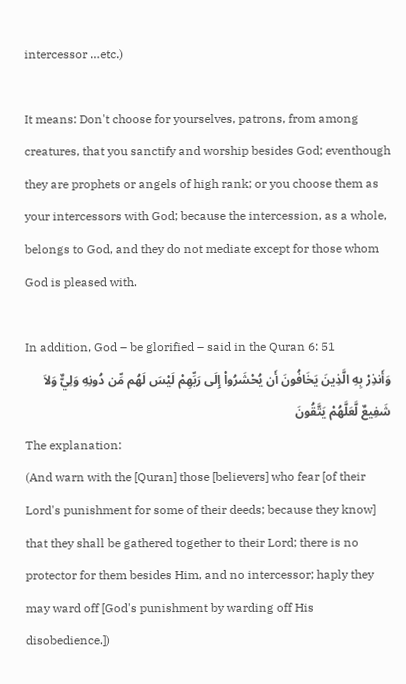intercessor …etc.)

It means: Don't choose for yourselves, patrons, from among creatures, that you sanctify and worship besides God; eventhough they are prophets or angels of high rank; or you choose them as your intercessors with God; because the intercession, as a whole, belongs to God, and they do not mediate except for those whom God is pleased with.

In addition, God – be glorified – said in the Quran 6: 51
وَأَنذِرْ بِهِ الَّذِينَ يَخَافُونَ أَن يُحْشَرُواْ إِلَى رَبِّهِمْ لَيْسَ لَهُم مِّن دُونِهِ وَلِيٌّ وَلاَ شَفِيعٌ لَّعَلَّهُمْ يَتَّقُونَ
The explanation:
(And warn with the [Quran] those [believers] who fear [of their Lord's punishment for some of their deeds; because they know] that they shall be gathered together to their Lord; there is no protector for them besides Him, and no intercessor; haply they may ward off [God's punishment by warding off His disobedience.])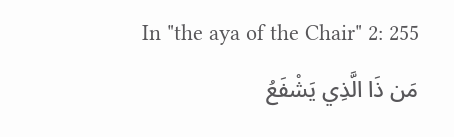In "the aya of the Chair" 2: 255
مَن ذَا الَّذِي يَشْفَعُ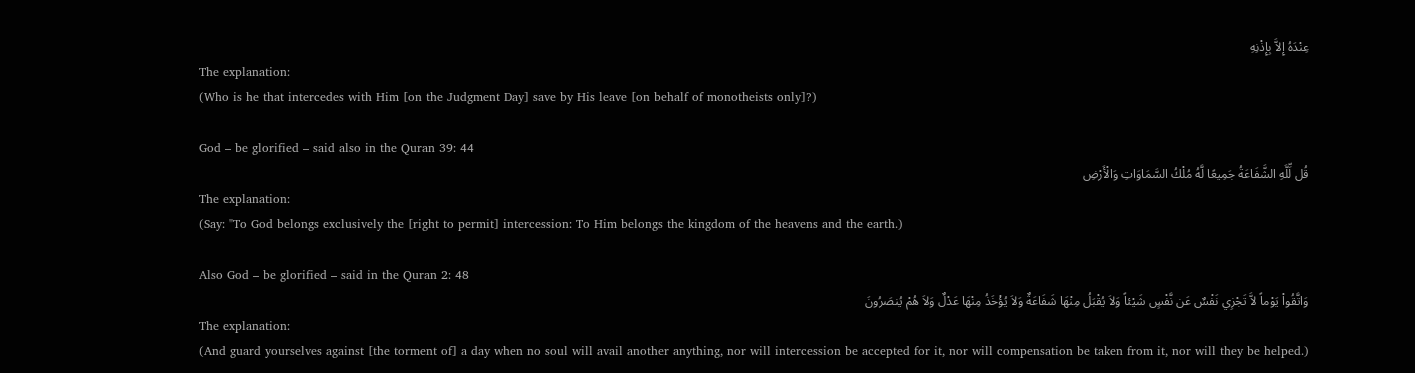عِنْدَهُ إِلاَّ بِإِذْنِهِ
The explanation:
(Who is he that intercedes with Him [on the Judgment Day] save by His leave [on behalf of monotheists only]?)

God – be glorified – said also in the Quran 39: 44
قُل لِّلَّهِ الشَّفَاعَةُ جَمِيعًا لَّهُ مُلْكُ السَّمَاوَاتِ وَالْأَرْضِ
The explanation:
(Say: "To God belongs exclusively the [right to permit] intercession: To Him belongs the kingdom of the heavens and the earth.)

Also God – be glorified – said in the Quran 2: 48
وَاتَّقُواْ يَوْماً لاَّ تَجْزِي نَفْسٌ عَن نَّفْسٍ شَيْئاً وَلاَ يُقْبَلُ مِنْهَا شَفَاعَةٌ وَلاَ يُؤْخَذُ مِنْهَا عَدْلٌ وَلاَ هُمْ يُنصَرُونَ
The explanation:
(And guard yourselves against [the torment of] a day when no soul will avail another anything, nor will intercession be accepted for it, nor will compensation be taken from it, nor will they be helped.)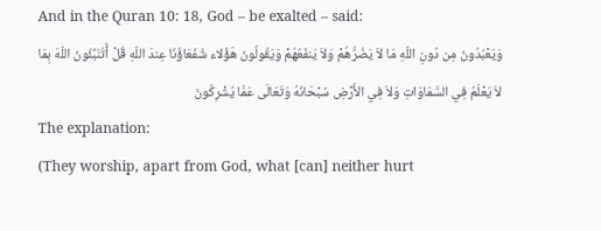And in the Quran 10: 18, God – be exalted – said:
وَيَعْبُدُونَ مِن دُونِ اللّهِ مَا لاَ يَضُرُّهُمْ وَلاَ يَنفَعُهُمْ وَيَقُولُونَ هَؤُلاء شُفَعَاؤُنَا عِندَ اللّهِ قُلْ أَتُنَبِّئُونَ اللّهَ بِمَا لاَ يَعْلَمُ فِي السَّمَاوَاتِ وَلاَ فِي الأَرْضِ سُبْحَانَهُ وَتَعَالَى عَمَّا يُشْرِكُونَ
The explanation:
(They worship, apart from God, what [can] neither hurt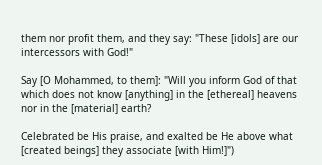them nor profit them, and they say: "These [idols] are our intercessors with God!"

Say [O Mohammed, to them]: "Will you inform God of that which does not know [anything] in the [ethereal] heavens nor in the [material] earth?

Celebrated be His praise, and exalted be He above what [created beings] they associate [with Him!]")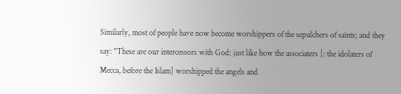Similarly, most of people have now become worshippers of the sepulchers of saints; and they say: "These are our intercessors with God; just like how the associaters [: the idolaters of Mecca, before the Islam] worshipped the angels and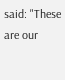said: "These are our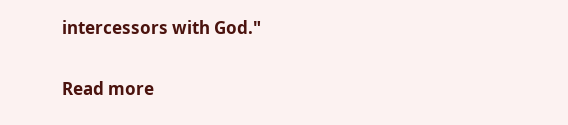intercessors with God."

Read more